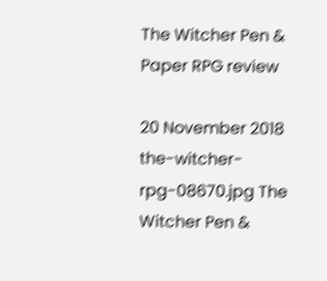The Witcher Pen & Paper RPG review

20 November 2018
the-witcher-rpg-08670.jpg The Witcher Pen &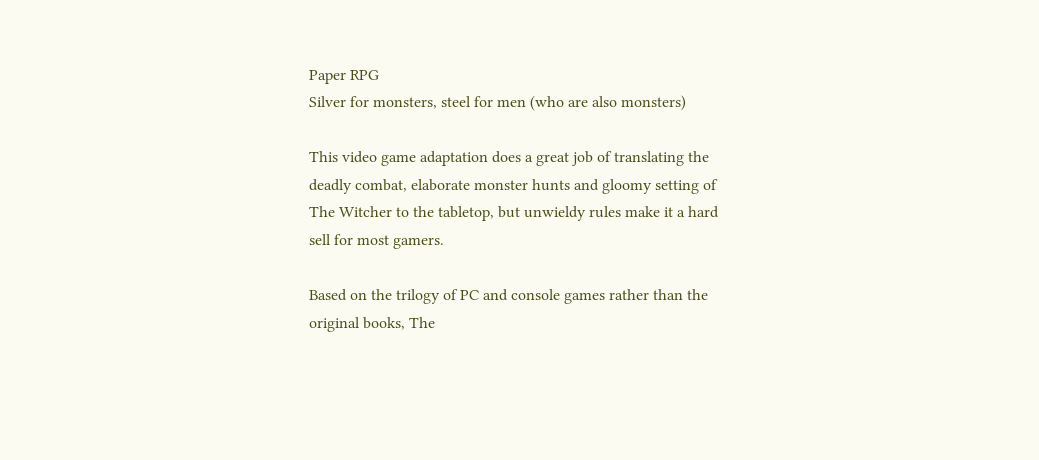Paper RPG
Silver for monsters, steel for men (who are also monsters)

This video game adaptation does a great job of translating the deadly combat, elaborate monster hunts and gloomy setting of The Witcher to the tabletop, but unwieldy rules make it a hard sell for most gamers.

Based on the trilogy of PC and console games rather than the original books, The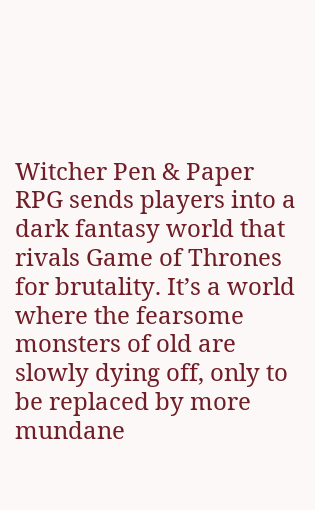Witcher Pen & Paper RPG sends players into a dark fantasy world that rivals Game of Thrones for brutality. It’s a world where the fearsome monsters of old are slowly dying off, only to be replaced by more mundane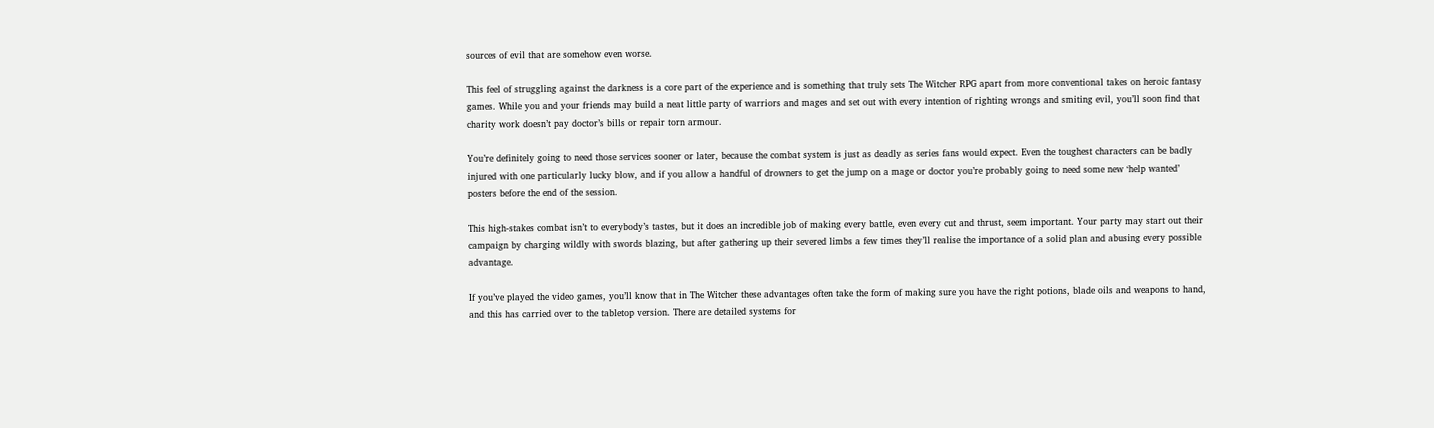sources of evil that are somehow even worse.

This feel of struggling against the darkness is a core part of the experience and is something that truly sets The Witcher RPG apart from more conventional takes on heroic fantasy games. While you and your friends may build a neat little party of warriors and mages and set out with every intention of righting wrongs and smiting evil, you’ll soon find that charity work doesn’t pay doctor’s bills or repair torn armour.

You’re definitely going to need those services sooner or later, because the combat system is just as deadly as series fans would expect. Even the toughest characters can be badly injured with one particularly lucky blow, and if you allow a handful of drowners to get the jump on a mage or doctor you’re probably going to need some new ‘help wanted’ posters before the end of the session.

This high-stakes combat isn’t to everybody’s tastes, but it does an incredible job of making every battle, even every cut and thrust, seem important. Your party may start out their campaign by charging wildly with swords blazing, but after gathering up their severed limbs a few times they’ll realise the importance of a solid plan and abusing every possible advantage.

If you’ve played the video games, you’ll know that in The Witcher these advantages often take the form of making sure you have the right potions, blade oils and weapons to hand, and this has carried over to the tabletop version. There are detailed systems for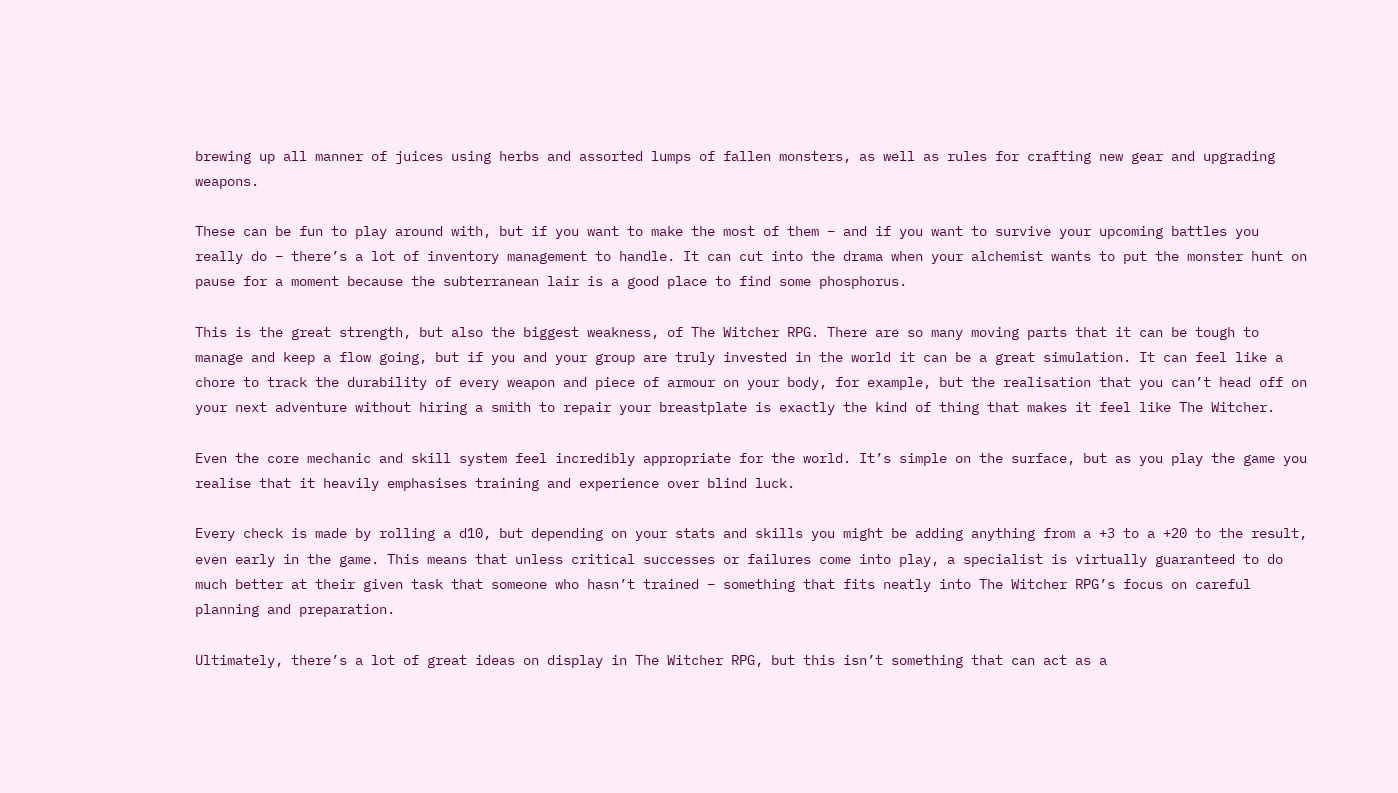brewing up all manner of juices using herbs and assorted lumps of fallen monsters, as well as rules for crafting new gear and upgrading weapons.

These can be fun to play around with, but if you want to make the most of them – and if you want to survive your upcoming battles you really do – there’s a lot of inventory management to handle. It can cut into the drama when your alchemist wants to put the monster hunt on pause for a moment because the subterranean lair is a good place to find some phosphorus.

This is the great strength, but also the biggest weakness, of The Witcher RPG. There are so many moving parts that it can be tough to manage and keep a flow going, but if you and your group are truly invested in the world it can be a great simulation. It can feel like a chore to track the durability of every weapon and piece of armour on your body, for example, but the realisation that you can’t head off on your next adventure without hiring a smith to repair your breastplate is exactly the kind of thing that makes it feel like The Witcher.

Even the core mechanic and skill system feel incredibly appropriate for the world. It’s simple on the surface, but as you play the game you realise that it heavily emphasises training and experience over blind luck.

Every check is made by rolling a d10, but depending on your stats and skills you might be adding anything from a +3 to a +20 to the result, even early in the game. This means that unless critical successes or failures come into play, a specialist is virtually guaranteed to do much better at their given task that someone who hasn’t trained – something that fits neatly into The Witcher RPG’s focus on careful planning and preparation.

Ultimately, there’s a lot of great ideas on display in The Witcher RPG, but this isn’t something that can act as a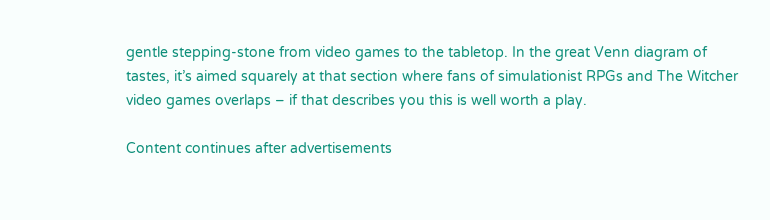gentle stepping-stone from video games to the tabletop. In the great Venn diagram of tastes, it’s aimed squarely at that section where fans of simulationist RPGs and The Witcher video games overlaps – if that describes you this is well worth a play.

Content continues after advertisements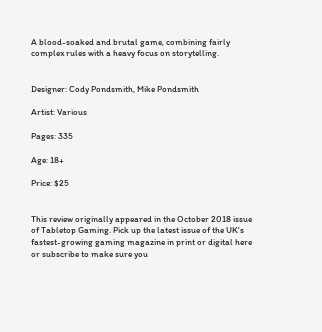A blood-soaked and brutal game, combining fairly complex rules with a heavy focus on storytelling.


Designer: Cody Pondsmith, Mike Pondsmith

Artist: Various

Pages: 335

Age: 18+

Price: $25


This review originally appeared in the October 2018 issue of Tabletop Gaming. Pick up the latest issue of the UK's fastest-growing gaming magazine in print or digital here or subscribe to make sure you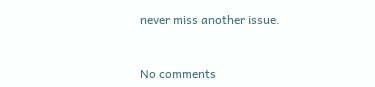never miss another issue.


No comments